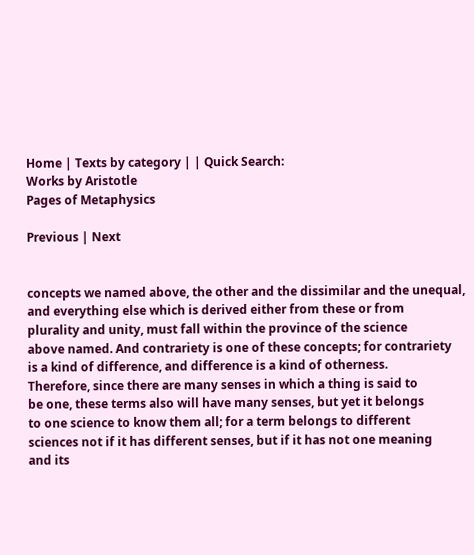Home | Texts by category | | Quick Search:
Works by Aristotle
Pages of Metaphysics

Previous | Next


concepts we named above, the other and the dissimilar and the unequal,
and everything else which is derived either from these or from
plurality and unity, must fall within the province of the science
above named. And contrariety is one of these concepts; for contrariety
is a kind of difference, and difference is a kind of otherness.
Therefore, since there are many senses in which a thing is said to
be one, these terms also will have many senses, but yet it belongs
to one science to know them all; for a term belongs to different
sciences not if it has different senses, but if it has not one meaning
and its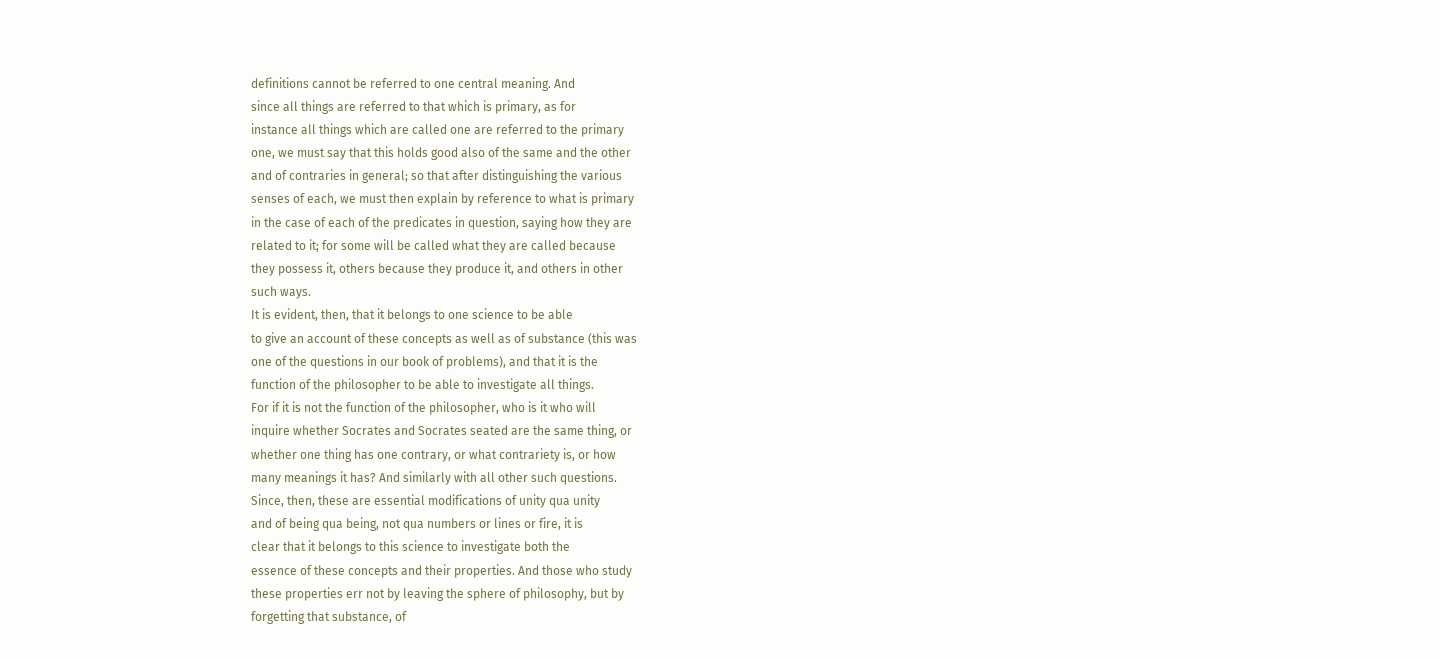definitions cannot be referred to one central meaning. And
since all things are referred to that which is primary, as for
instance all things which are called one are referred to the primary
one, we must say that this holds good also of the same and the other
and of contraries in general; so that after distinguishing the various
senses of each, we must then explain by reference to what is primary
in the case of each of the predicates in question, saying how they are
related to it; for some will be called what they are called because
they possess it, others because they produce it, and others in other
such ways.
It is evident, then, that it belongs to one science to be able
to give an account of these concepts as well as of substance (this was
one of the questions in our book of problems), and that it is the
function of the philosopher to be able to investigate all things.
For if it is not the function of the philosopher, who is it who will
inquire whether Socrates and Socrates seated are the same thing, or
whether one thing has one contrary, or what contrariety is, or how
many meanings it has? And similarly with all other such questions.
Since, then, these are essential modifications of unity qua unity
and of being qua being, not qua numbers or lines or fire, it is
clear that it belongs to this science to investigate both the
essence of these concepts and their properties. And those who study
these properties err not by leaving the sphere of philosophy, but by
forgetting that substance, of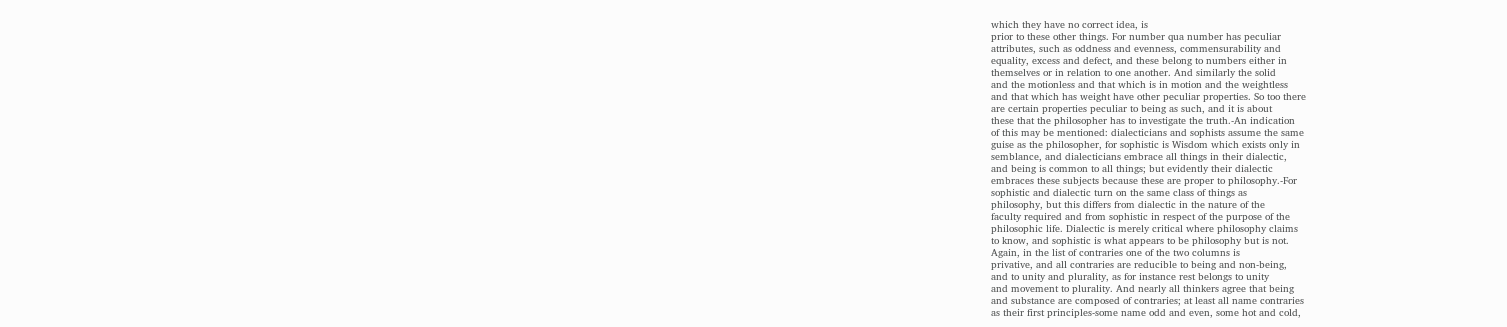which they have no correct idea, is
prior to these other things. For number qua number has peculiar
attributes, such as oddness and evenness, commensurability and
equality, excess and defect, and these belong to numbers either in
themselves or in relation to one another. And similarly the solid
and the motionless and that which is in motion and the weightless
and that which has weight have other peculiar properties. So too there
are certain properties peculiar to being as such, and it is about
these that the philosopher has to investigate the truth.-An indication
of this may be mentioned: dialecticians and sophists assume the same
guise as the philosopher, for sophistic is Wisdom which exists only in
semblance, and dialecticians embrace all things in their dialectic,
and being is common to all things; but evidently their dialectic
embraces these subjects because these are proper to philosophy.-For
sophistic and dialectic turn on the same class of things as
philosophy, but this differs from dialectic in the nature of the
faculty required and from sophistic in respect of the purpose of the
philosophic life. Dialectic is merely critical where philosophy claims
to know, and sophistic is what appears to be philosophy but is not.
Again, in the list of contraries one of the two columns is
privative, and all contraries are reducible to being and non-being,
and to unity and plurality, as for instance rest belongs to unity
and movement to plurality. And nearly all thinkers agree that being
and substance are composed of contraries; at least all name contraries
as their first principles-some name odd and even, some hot and cold,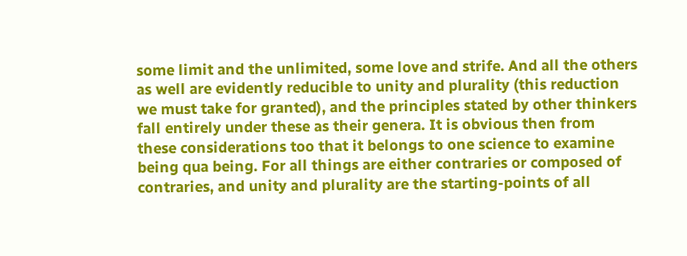some limit and the unlimited, some love and strife. And all the others
as well are evidently reducible to unity and plurality (this reduction
we must take for granted), and the principles stated by other thinkers
fall entirely under these as their genera. It is obvious then from
these considerations too that it belongs to one science to examine
being qua being. For all things are either contraries or composed of
contraries, and unity and plurality are the starting-points of all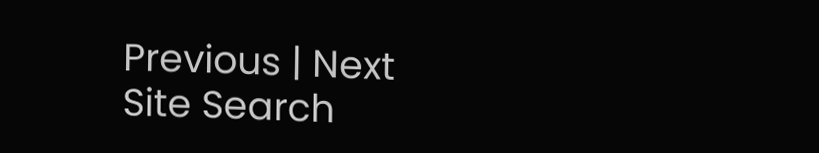Previous | Next
Site Search